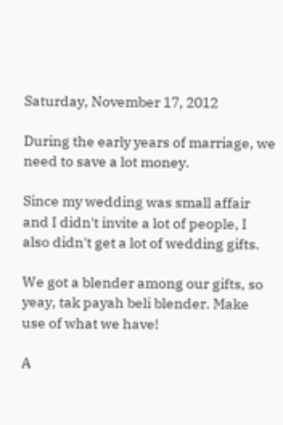Saturday, November 17, 2012

During the early years of marriage, we need to save a lot money.

Since my wedding was small affair and I didn't invite a lot of people, I also didn't get a lot of wedding gifts.

We got a blender among our gifts, so yeay, tak payah beli blender. Make use of what we have!

A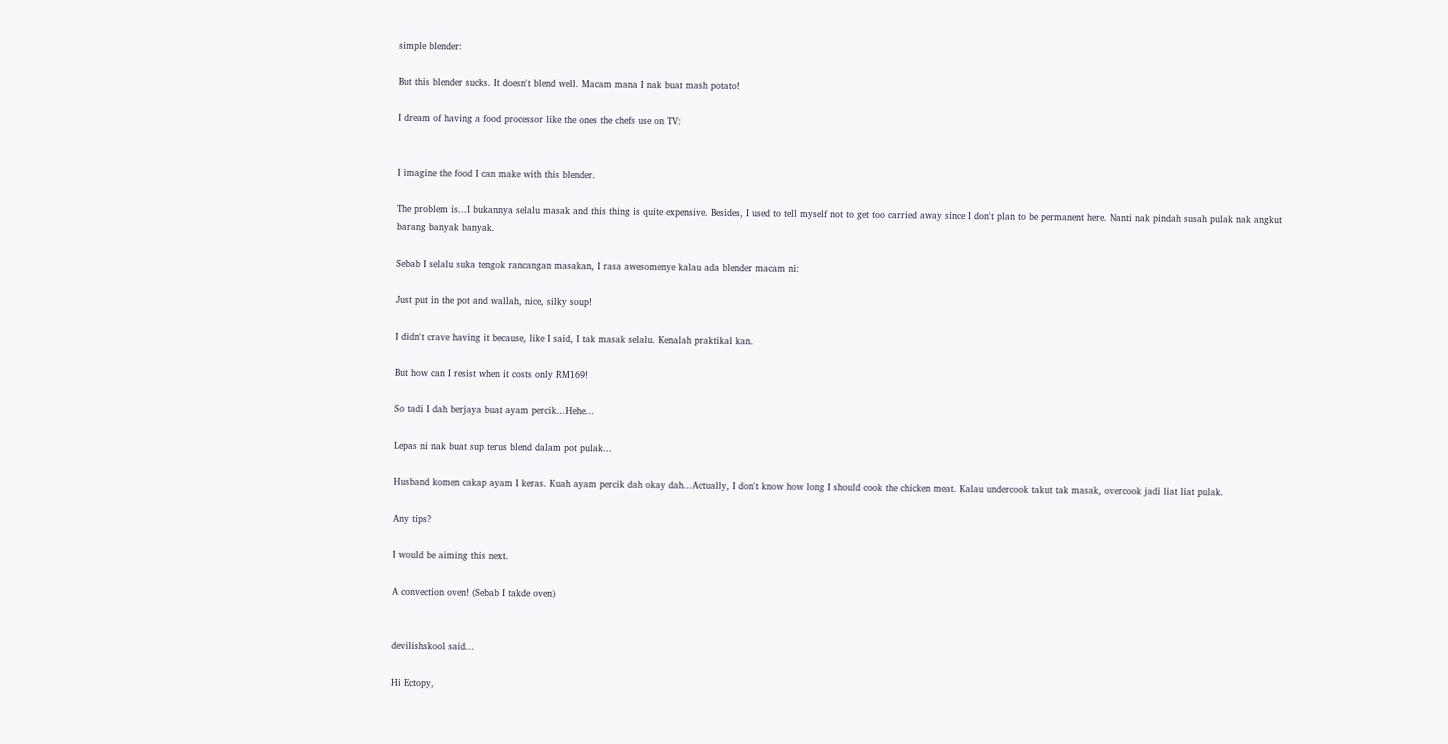simple blender:

But this blender sucks. It doesn't blend well. Macam mana I nak buat mash potato!

I dream of having a food processor like the ones the chefs use on TV:


I imagine the food I can make with this blender.

The problem is...I bukannya selalu masak and this thing is quite expensive. Besides, I used to tell myself not to get too carried away since I don't plan to be permanent here. Nanti nak pindah susah pulak nak angkut barang banyak banyak.

Sebab I selalu suka tengok rancangan masakan, I rasa awesomenye kalau ada blender macam ni:

Just put in the pot and wallah, nice, silky soup!

I didn't crave having it because, like I said, I tak masak selalu. Kenalah praktikal kan.

But how can I resist when it costs only RM169!

So tadi I dah berjaya buat ayam percik...Hehe...

Lepas ni nak buat sup terus blend dalam pot pulak...

Husband komen cakap ayam I keras. Kuah ayam percik dah okay dah...Actually, I don't know how long I should cook the chicken meat. Kalau undercook takut tak masak, overcook jadi liat liat pulak.

Any tips?

I would be aiming this next.

A convection oven! (Sebab I takde oven)


devilishskool said...

Hi Ectopy,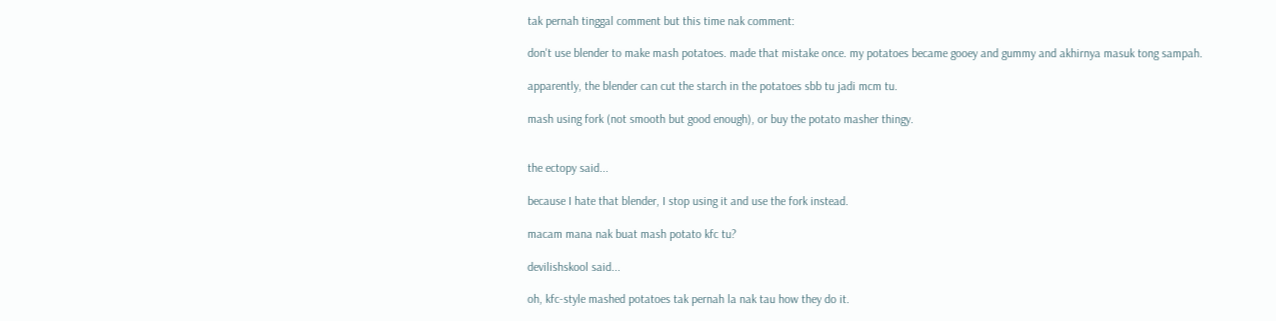tak pernah tinggal comment but this time nak comment:

don't use blender to make mash potatoes. made that mistake once. my potatoes became gooey and gummy and akhirnya masuk tong sampah.

apparently, the blender can cut the starch in the potatoes sbb tu jadi mcm tu.

mash using fork (not smooth but good enough), or buy the potato masher thingy.


the ectopy said...

because I hate that blender, I stop using it and use the fork instead.

macam mana nak buat mash potato kfc tu?

devilishskool said...

oh, kfc-style mashed potatoes tak pernah la nak tau how they do it.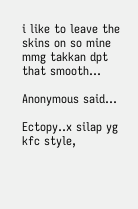i like to leave the skins on so mine mmg takkan dpt that smooth...

Anonymous said...

Ectopy..x silap yg kfc style,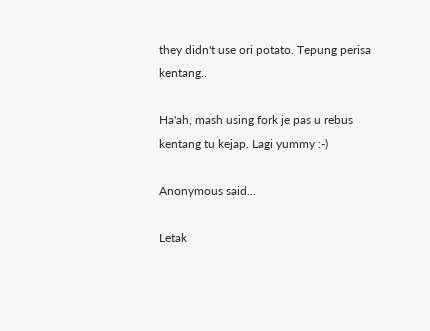they didn't use ori potato. Tepung perisa kentang..

Ha'ah, mash using fork je pas u rebus kentang tu kejap. Lagi yummy :-)

Anonymous said...

Letak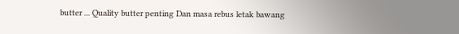butter ... Quality butter penting Dan masa rebus letak bawang